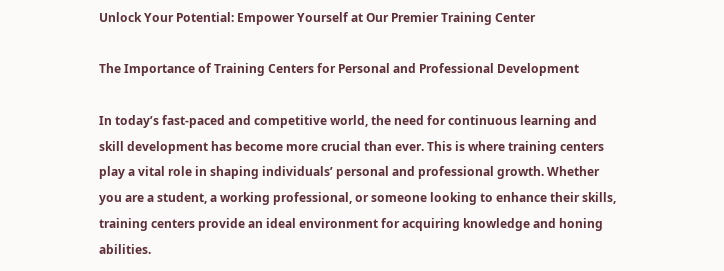Unlock Your Potential: Empower Yourself at Our Premier Training Center

The Importance of Training Centers for Personal and Professional Development

In today’s fast-paced and competitive world, the need for continuous learning and skill development has become more crucial than ever. This is where training centers play a vital role in shaping individuals’ personal and professional growth. Whether you are a student, a working professional, or someone looking to enhance their skills, training centers provide an ideal environment for acquiring knowledge and honing abilities.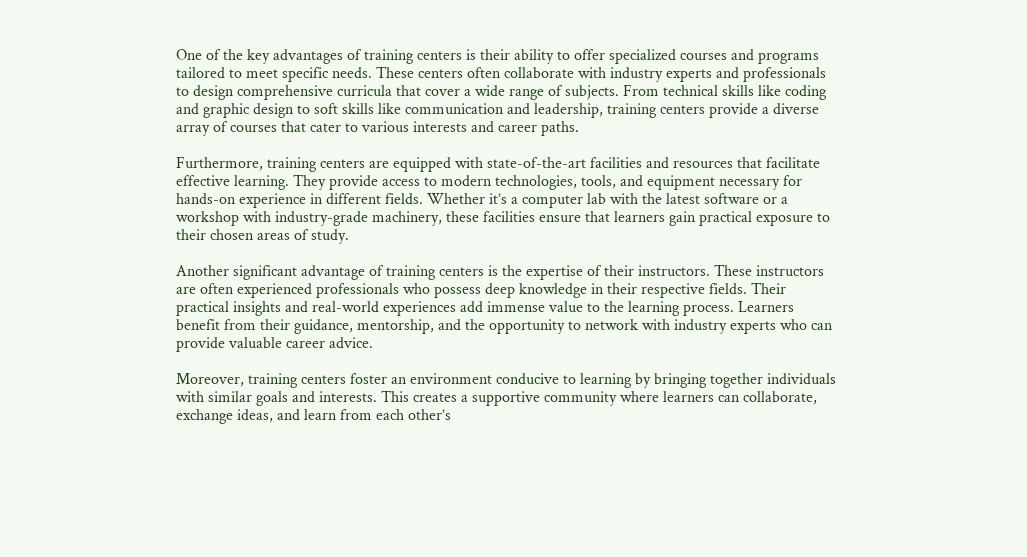One of the key advantages of training centers is their ability to offer specialized courses and programs tailored to meet specific needs. These centers often collaborate with industry experts and professionals to design comprehensive curricula that cover a wide range of subjects. From technical skills like coding and graphic design to soft skills like communication and leadership, training centers provide a diverse array of courses that cater to various interests and career paths.

Furthermore, training centers are equipped with state-of-the-art facilities and resources that facilitate effective learning. They provide access to modern technologies, tools, and equipment necessary for hands-on experience in different fields. Whether it’s a computer lab with the latest software or a workshop with industry-grade machinery, these facilities ensure that learners gain practical exposure to their chosen areas of study.

Another significant advantage of training centers is the expertise of their instructors. These instructors are often experienced professionals who possess deep knowledge in their respective fields. Their practical insights and real-world experiences add immense value to the learning process. Learners benefit from their guidance, mentorship, and the opportunity to network with industry experts who can provide valuable career advice.

Moreover, training centers foster an environment conducive to learning by bringing together individuals with similar goals and interests. This creates a supportive community where learners can collaborate, exchange ideas, and learn from each other’s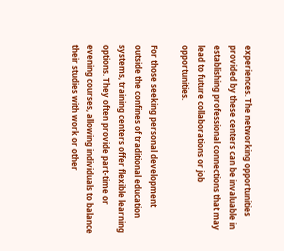experiences. The networking opportunities provided by these centers can be invaluable in establishing professional connections that may lead to future collaborations or job opportunities.

For those seeking personal development outside the confines of traditional education systems, training centers offer flexible learning options. They often provide part-time or evening courses, allowing individuals to balance their studies with work or other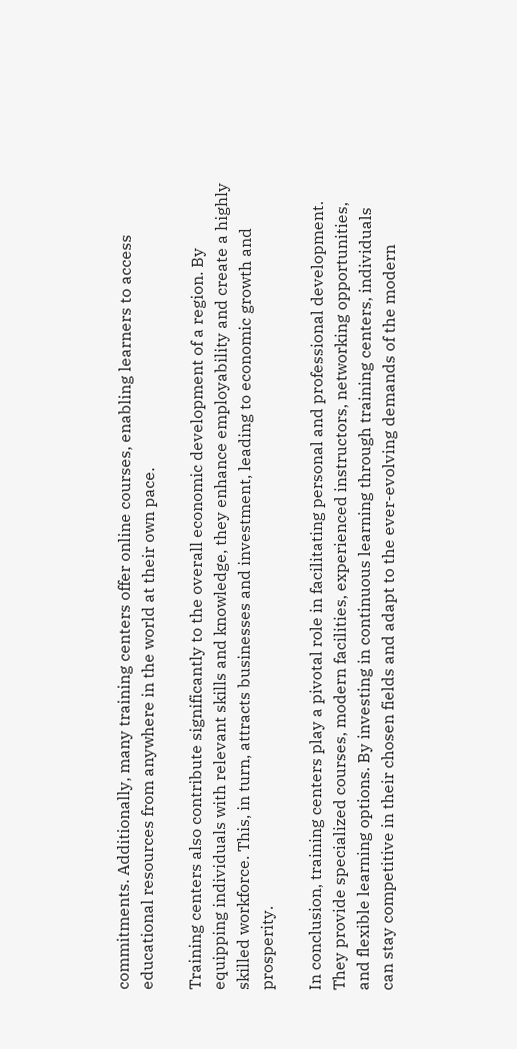commitments. Additionally, many training centers offer online courses, enabling learners to access educational resources from anywhere in the world at their own pace.

Training centers also contribute significantly to the overall economic development of a region. By equipping individuals with relevant skills and knowledge, they enhance employability and create a highly skilled workforce. This, in turn, attracts businesses and investment, leading to economic growth and prosperity.

In conclusion, training centers play a pivotal role in facilitating personal and professional development. They provide specialized courses, modern facilities, experienced instructors, networking opportunities, and flexible learning options. By investing in continuous learning through training centers, individuals can stay competitive in their chosen fields and adapt to the ever-evolving demands of the modern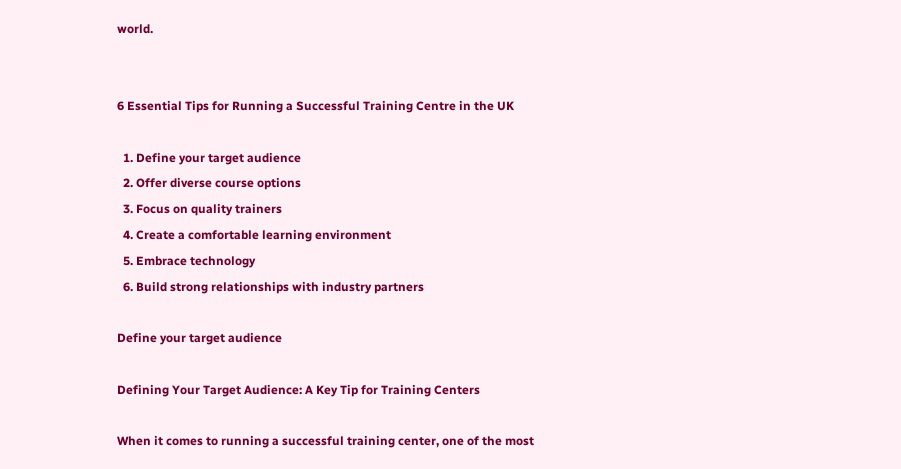world.


6 Essential Tips for Running a Successful Training Centre in the UK

  1. Define your target audience
  2. Offer diverse course options
  3. Focus on quality trainers
  4. Create a comfortable learning environment
  5. Embrace technology
  6. Build strong relationships with industry partners

Define your target audience

Defining Your Target Audience: A Key Tip for Training Centers

When it comes to running a successful training center, one of the most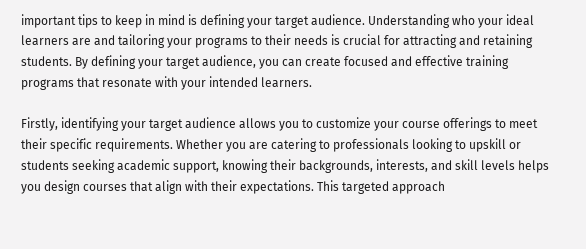important tips to keep in mind is defining your target audience. Understanding who your ideal learners are and tailoring your programs to their needs is crucial for attracting and retaining students. By defining your target audience, you can create focused and effective training programs that resonate with your intended learners.

Firstly, identifying your target audience allows you to customize your course offerings to meet their specific requirements. Whether you are catering to professionals looking to upskill or students seeking academic support, knowing their backgrounds, interests, and skill levels helps you design courses that align with their expectations. This targeted approach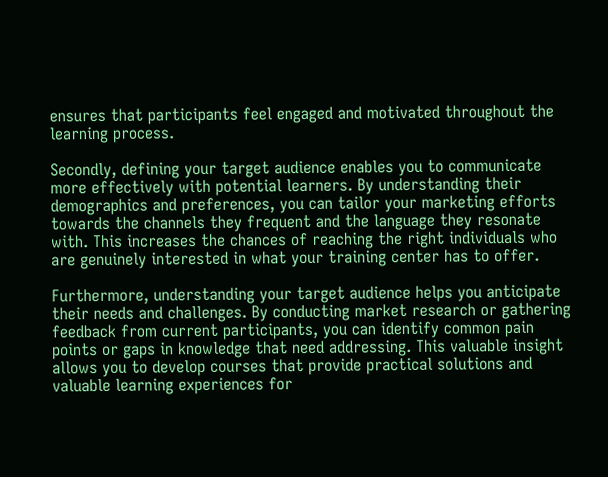ensures that participants feel engaged and motivated throughout the learning process.

Secondly, defining your target audience enables you to communicate more effectively with potential learners. By understanding their demographics and preferences, you can tailor your marketing efforts towards the channels they frequent and the language they resonate with. This increases the chances of reaching the right individuals who are genuinely interested in what your training center has to offer.

Furthermore, understanding your target audience helps you anticipate their needs and challenges. By conducting market research or gathering feedback from current participants, you can identify common pain points or gaps in knowledge that need addressing. This valuable insight allows you to develop courses that provide practical solutions and valuable learning experiences for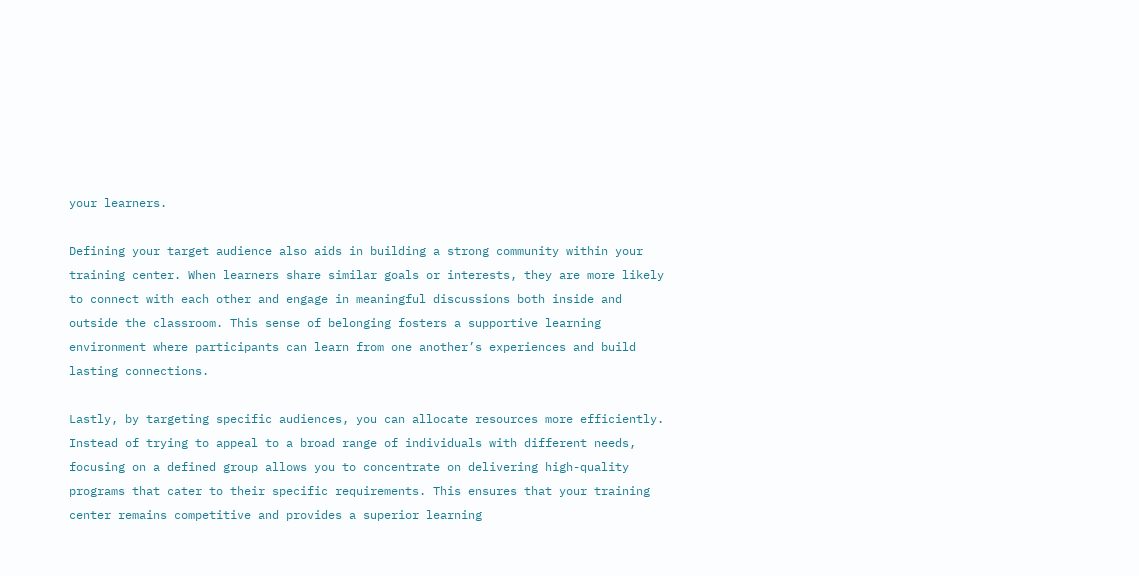your learners.

Defining your target audience also aids in building a strong community within your training center. When learners share similar goals or interests, they are more likely to connect with each other and engage in meaningful discussions both inside and outside the classroom. This sense of belonging fosters a supportive learning environment where participants can learn from one another’s experiences and build lasting connections.

Lastly, by targeting specific audiences, you can allocate resources more efficiently. Instead of trying to appeal to a broad range of individuals with different needs, focusing on a defined group allows you to concentrate on delivering high-quality programs that cater to their specific requirements. This ensures that your training center remains competitive and provides a superior learning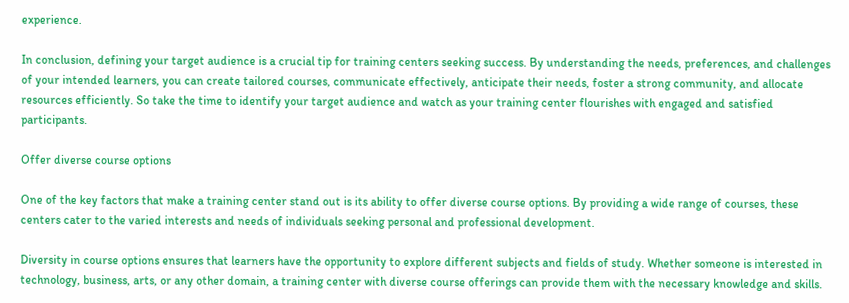experience.

In conclusion, defining your target audience is a crucial tip for training centers seeking success. By understanding the needs, preferences, and challenges of your intended learners, you can create tailored courses, communicate effectively, anticipate their needs, foster a strong community, and allocate resources efficiently. So take the time to identify your target audience and watch as your training center flourishes with engaged and satisfied participants.

Offer diverse course options

One of the key factors that make a training center stand out is its ability to offer diverse course options. By providing a wide range of courses, these centers cater to the varied interests and needs of individuals seeking personal and professional development.

Diversity in course options ensures that learners have the opportunity to explore different subjects and fields of study. Whether someone is interested in technology, business, arts, or any other domain, a training center with diverse course offerings can provide them with the necessary knowledge and skills.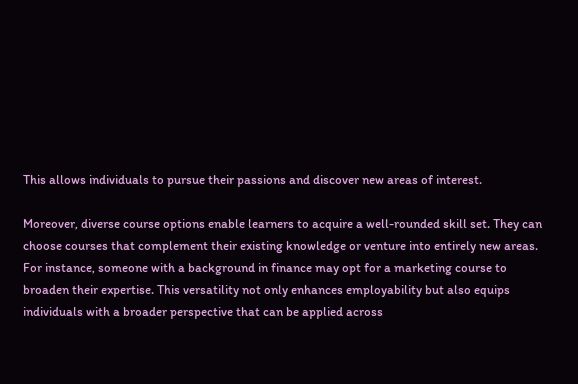This allows individuals to pursue their passions and discover new areas of interest.

Moreover, diverse course options enable learners to acquire a well-rounded skill set. They can choose courses that complement their existing knowledge or venture into entirely new areas. For instance, someone with a background in finance may opt for a marketing course to broaden their expertise. This versatility not only enhances employability but also equips individuals with a broader perspective that can be applied across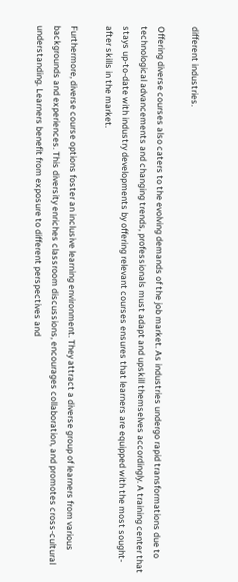different industries.

Offering diverse courses also caters to the evolving demands of the job market. As industries undergo rapid transformations due to technological advancements and changing trends, professionals must adapt and upskill themselves accordingly. A training center that stays up-to-date with industry developments by offering relevant courses ensures that learners are equipped with the most sought-after skills in the market.

Furthermore, diverse course options foster an inclusive learning environment. They attract a diverse group of learners from various backgrounds and experiences. This diversity enriches classroom discussions, encourages collaboration, and promotes cross-cultural understanding. Learners benefit from exposure to different perspectives and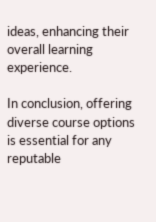ideas, enhancing their overall learning experience.

In conclusion, offering diverse course options is essential for any reputable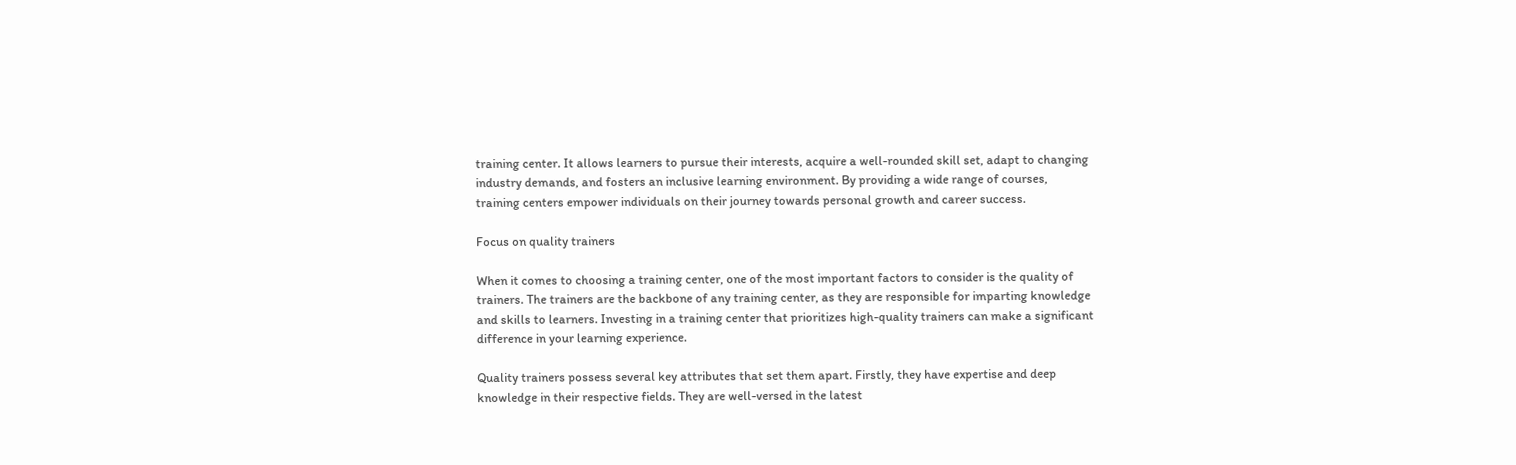training center. It allows learners to pursue their interests, acquire a well-rounded skill set, adapt to changing industry demands, and fosters an inclusive learning environment. By providing a wide range of courses, training centers empower individuals on their journey towards personal growth and career success.

Focus on quality trainers

When it comes to choosing a training center, one of the most important factors to consider is the quality of trainers. The trainers are the backbone of any training center, as they are responsible for imparting knowledge and skills to learners. Investing in a training center that prioritizes high-quality trainers can make a significant difference in your learning experience.

Quality trainers possess several key attributes that set them apart. Firstly, they have expertise and deep knowledge in their respective fields. They are well-versed in the latest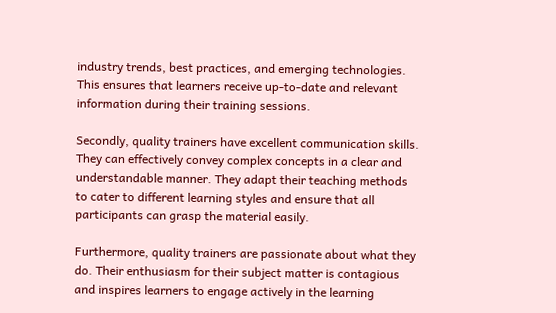industry trends, best practices, and emerging technologies. This ensures that learners receive up-to-date and relevant information during their training sessions.

Secondly, quality trainers have excellent communication skills. They can effectively convey complex concepts in a clear and understandable manner. They adapt their teaching methods to cater to different learning styles and ensure that all participants can grasp the material easily.

Furthermore, quality trainers are passionate about what they do. Their enthusiasm for their subject matter is contagious and inspires learners to engage actively in the learning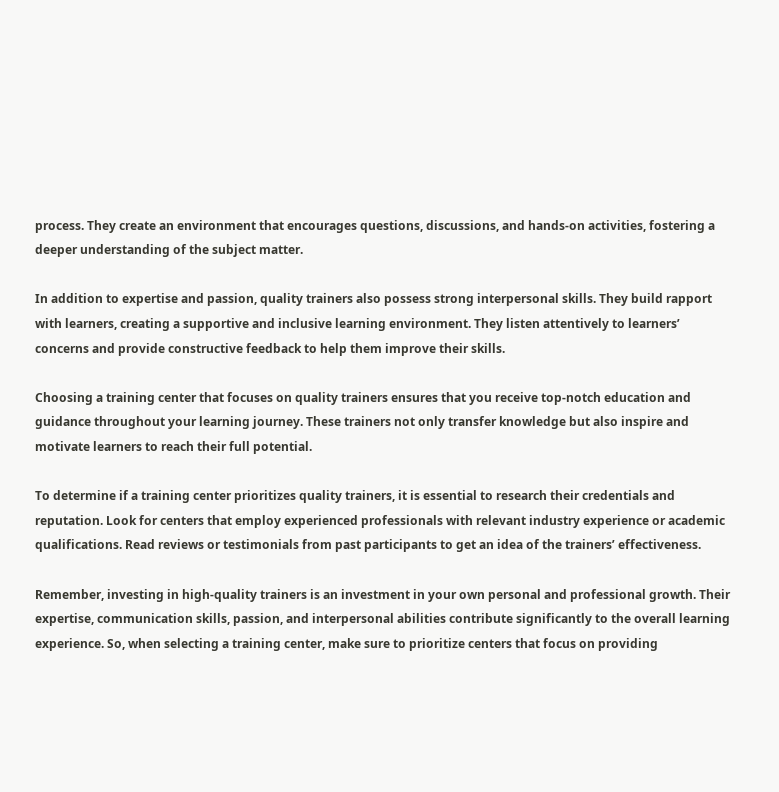process. They create an environment that encourages questions, discussions, and hands-on activities, fostering a deeper understanding of the subject matter.

In addition to expertise and passion, quality trainers also possess strong interpersonal skills. They build rapport with learners, creating a supportive and inclusive learning environment. They listen attentively to learners’ concerns and provide constructive feedback to help them improve their skills.

Choosing a training center that focuses on quality trainers ensures that you receive top-notch education and guidance throughout your learning journey. These trainers not only transfer knowledge but also inspire and motivate learners to reach their full potential.

To determine if a training center prioritizes quality trainers, it is essential to research their credentials and reputation. Look for centers that employ experienced professionals with relevant industry experience or academic qualifications. Read reviews or testimonials from past participants to get an idea of the trainers’ effectiveness.

Remember, investing in high-quality trainers is an investment in your own personal and professional growth. Their expertise, communication skills, passion, and interpersonal abilities contribute significantly to the overall learning experience. So, when selecting a training center, make sure to prioritize centers that focus on providing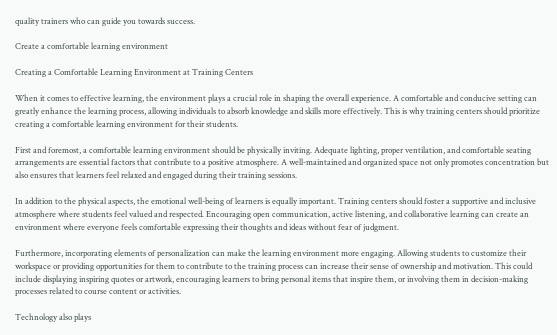quality trainers who can guide you towards success.

Create a comfortable learning environment

Creating a Comfortable Learning Environment at Training Centers

When it comes to effective learning, the environment plays a crucial role in shaping the overall experience. A comfortable and conducive setting can greatly enhance the learning process, allowing individuals to absorb knowledge and skills more effectively. This is why training centers should prioritize creating a comfortable learning environment for their students.

First and foremost, a comfortable learning environment should be physically inviting. Adequate lighting, proper ventilation, and comfortable seating arrangements are essential factors that contribute to a positive atmosphere. A well-maintained and organized space not only promotes concentration but also ensures that learners feel relaxed and engaged during their training sessions.

In addition to the physical aspects, the emotional well-being of learners is equally important. Training centers should foster a supportive and inclusive atmosphere where students feel valued and respected. Encouraging open communication, active listening, and collaborative learning can create an environment where everyone feels comfortable expressing their thoughts and ideas without fear of judgment.

Furthermore, incorporating elements of personalization can make the learning environment more engaging. Allowing students to customize their workspace or providing opportunities for them to contribute to the training process can increase their sense of ownership and motivation. This could include displaying inspiring quotes or artwork, encouraging learners to bring personal items that inspire them, or involving them in decision-making processes related to course content or activities.

Technology also plays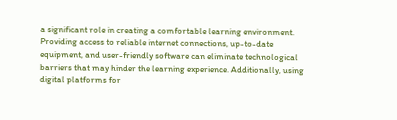a significant role in creating a comfortable learning environment. Providing access to reliable internet connections, up-to-date equipment, and user-friendly software can eliminate technological barriers that may hinder the learning experience. Additionally, using digital platforms for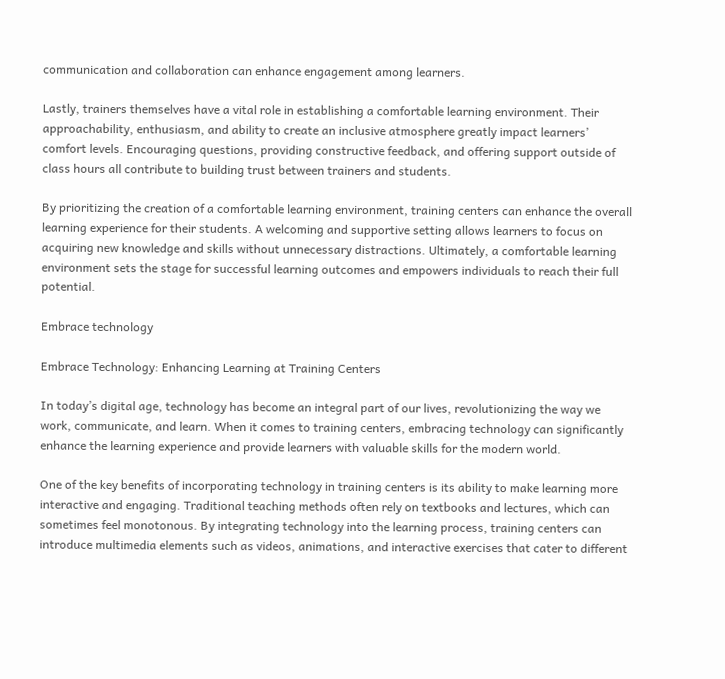communication and collaboration can enhance engagement among learners.

Lastly, trainers themselves have a vital role in establishing a comfortable learning environment. Their approachability, enthusiasm, and ability to create an inclusive atmosphere greatly impact learners’ comfort levels. Encouraging questions, providing constructive feedback, and offering support outside of class hours all contribute to building trust between trainers and students.

By prioritizing the creation of a comfortable learning environment, training centers can enhance the overall learning experience for their students. A welcoming and supportive setting allows learners to focus on acquiring new knowledge and skills without unnecessary distractions. Ultimately, a comfortable learning environment sets the stage for successful learning outcomes and empowers individuals to reach their full potential.

Embrace technology

Embrace Technology: Enhancing Learning at Training Centers

In today’s digital age, technology has become an integral part of our lives, revolutionizing the way we work, communicate, and learn. When it comes to training centers, embracing technology can significantly enhance the learning experience and provide learners with valuable skills for the modern world.

One of the key benefits of incorporating technology in training centers is its ability to make learning more interactive and engaging. Traditional teaching methods often rely on textbooks and lectures, which can sometimes feel monotonous. By integrating technology into the learning process, training centers can introduce multimedia elements such as videos, animations, and interactive exercises that cater to different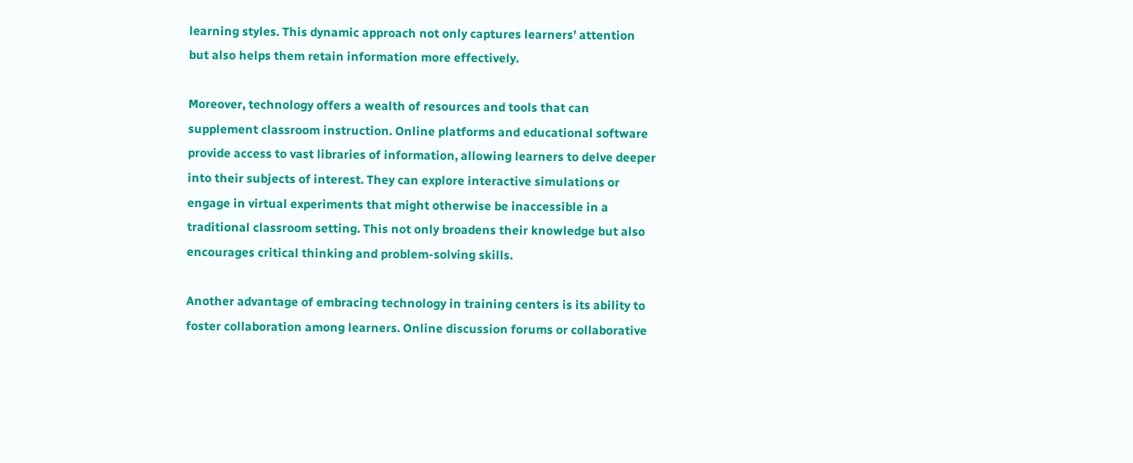learning styles. This dynamic approach not only captures learners’ attention but also helps them retain information more effectively.

Moreover, technology offers a wealth of resources and tools that can supplement classroom instruction. Online platforms and educational software provide access to vast libraries of information, allowing learners to delve deeper into their subjects of interest. They can explore interactive simulations or engage in virtual experiments that might otherwise be inaccessible in a traditional classroom setting. This not only broadens their knowledge but also encourages critical thinking and problem-solving skills.

Another advantage of embracing technology in training centers is its ability to foster collaboration among learners. Online discussion forums or collaborative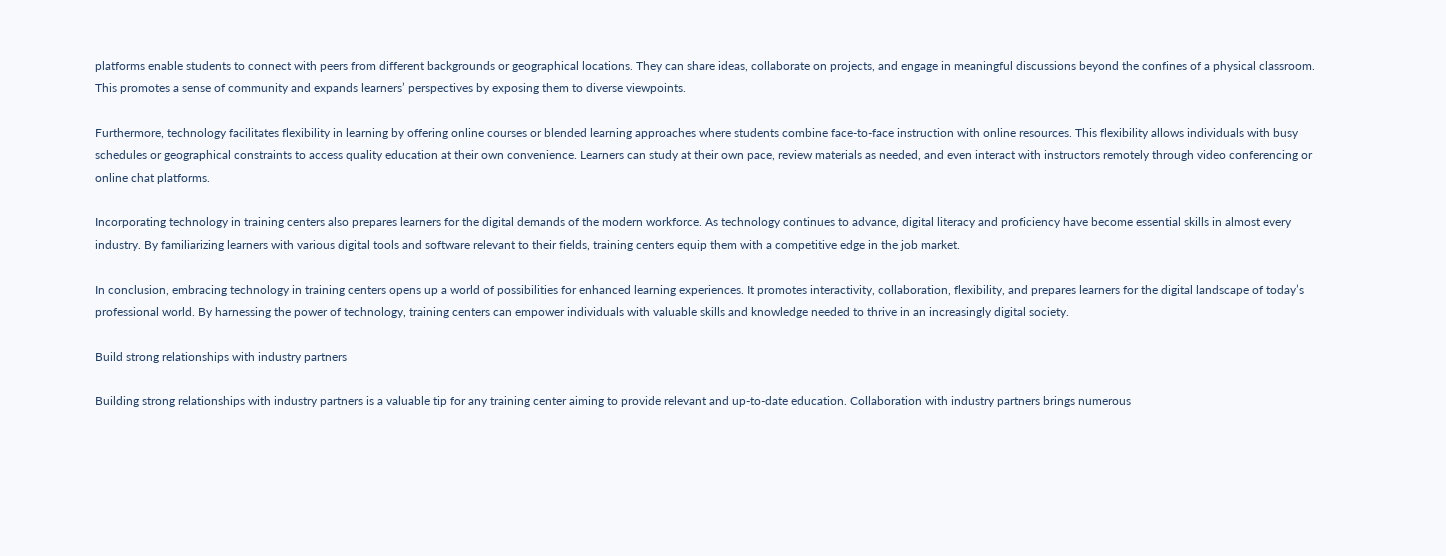platforms enable students to connect with peers from different backgrounds or geographical locations. They can share ideas, collaborate on projects, and engage in meaningful discussions beyond the confines of a physical classroom. This promotes a sense of community and expands learners’ perspectives by exposing them to diverse viewpoints.

Furthermore, technology facilitates flexibility in learning by offering online courses or blended learning approaches where students combine face-to-face instruction with online resources. This flexibility allows individuals with busy schedules or geographical constraints to access quality education at their own convenience. Learners can study at their own pace, review materials as needed, and even interact with instructors remotely through video conferencing or online chat platforms.

Incorporating technology in training centers also prepares learners for the digital demands of the modern workforce. As technology continues to advance, digital literacy and proficiency have become essential skills in almost every industry. By familiarizing learners with various digital tools and software relevant to their fields, training centers equip them with a competitive edge in the job market.

In conclusion, embracing technology in training centers opens up a world of possibilities for enhanced learning experiences. It promotes interactivity, collaboration, flexibility, and prepares learners for the digital landscape of today’s professional world. By harnessing the power of technology, training centers can empower individuals with valuable skills and knowledge needed to thrive in an increasingly digital society.

Build strong relationships with industry partners

Building strong relationships with industry partners is a valuable tip for any training center aiming to provide relevant and up-to-date education. Collaboration with industry partners brings numerous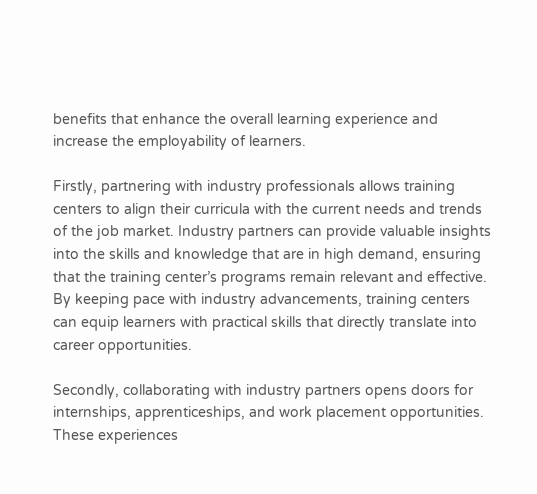benefits that enhance the overall learning experience and increase the employability of learners.

Firstly, partnering with industry professionals allows training centers to align their curricula with the current needs and trends of the job market. Industry partners can provide valuable insights into the skills and knowledge that are in high demand, ensuring that the training center’s programs remain relevant and effective. By keeping pace with industry advancements, training centers can equip learners with practical skills that directly translate into career opportunities.

Secondly, collaborating with industry partners opens doors for internships, apprenticeships, and work placement opportunities. These experiences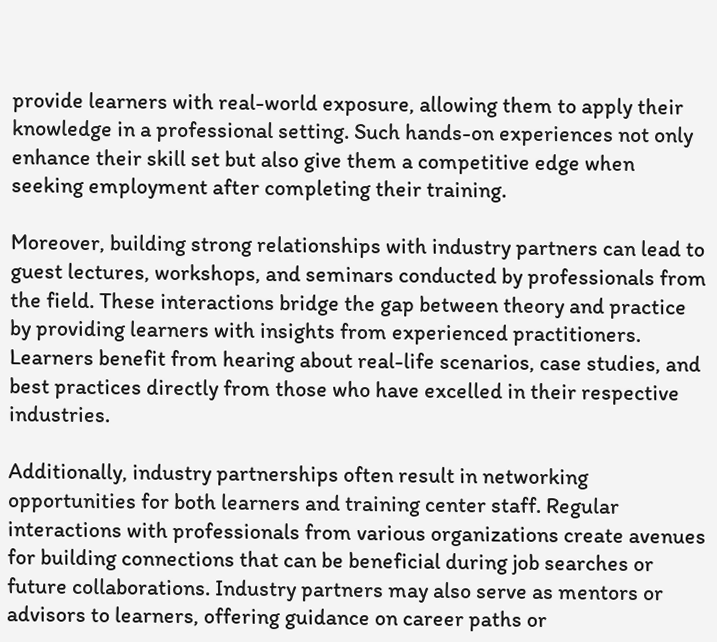provide learners with real-world exposure, allowing them to apply their knowledge in a professional setting. Such hands-on experiences not only enhance their skill set but also give them a competitive edge when seeking employment after completing their training.

Moreover, building strong relationships with industry partners can lead to guest lectures, workshops, and seminars conducted by professionals from the field. These interactions bridge the gap between theory and practice by providing learners with insights from experienced practitioners. Learners benefit from hearing about real-life scenarios, case studies, and best practices directly from those who have excelled in their respective industries.

Additionally, industry partnerships often result in networking opportunities for both learners and training center staff. Regular interactions with professionals from various organizations create avenues for building connections that can be beneficial during job searches or future collaborations. Industry partners may also serve as mentors or advisors to learners, offering guidance on career paths or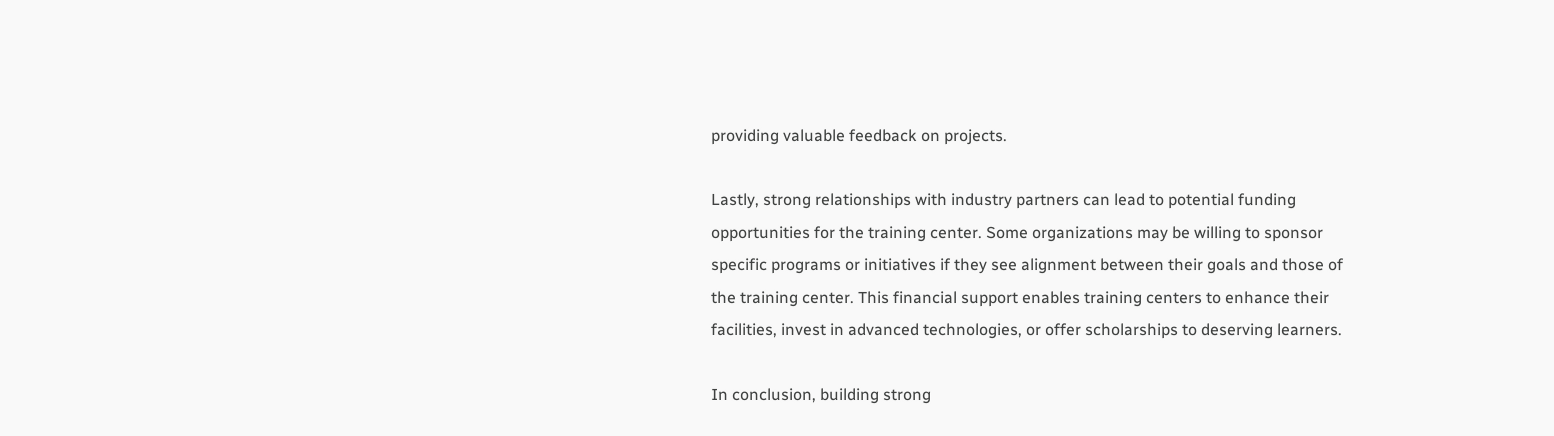providing valuable feedback on projects.

Lastly, strong relationships with industry partners can lead to potential funding opportunities for the training center. Some organizations may be willing to sponsor specific programs or initiatives if they see alignment between their goals and those of the training center. This financial support enables training centers to enhance their facilities, invest in advanced technologies, or offer scholarships to deserving learners.

In conclusion, building strong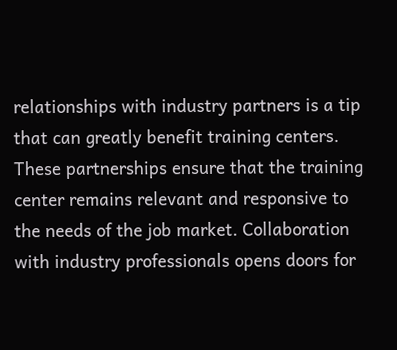relationships with industry partners is a tip that can greatly benefit training centers. These partnerships ensure that the training center remains relevant and responsive to the needs of the job market. Collaboration with industry professionals opens doors for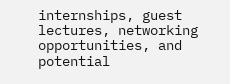internships, guest lectures, networking opportunities, and potential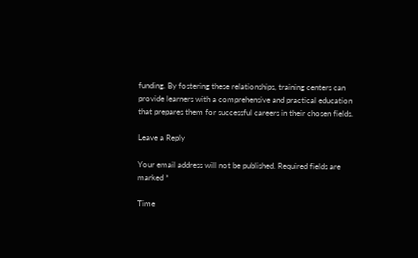funding. By fostering these relationships, training centers can provide learners with a comprehensive and practical education that prepares them for successful careers in their chosen fields.

Leave a Reply

Your email address will not be published. Required fields are marked *

Time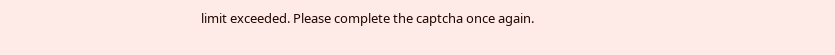limit exceeded. Please complete the captcha once again.